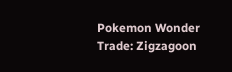Pokemon Wonder Trade: Zigzagoon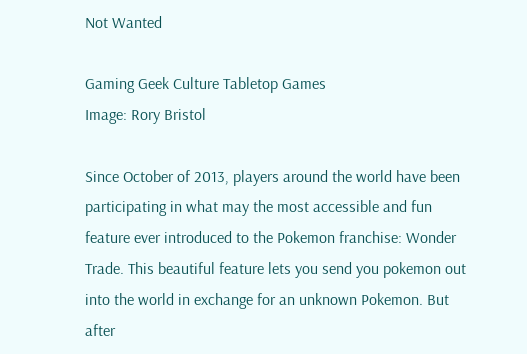Not Wanted

Gaming Geek Culture Tabletop Games
Image: Rory Bristol

Since October of 2013, players around the world have been participating in what may the most accessible and fun feature ever introduced to the Pokemon franchise: Wonder Trade. This beautiful feature lets you send you pokemon out into the world in exchange for an unknown Pokemon. But after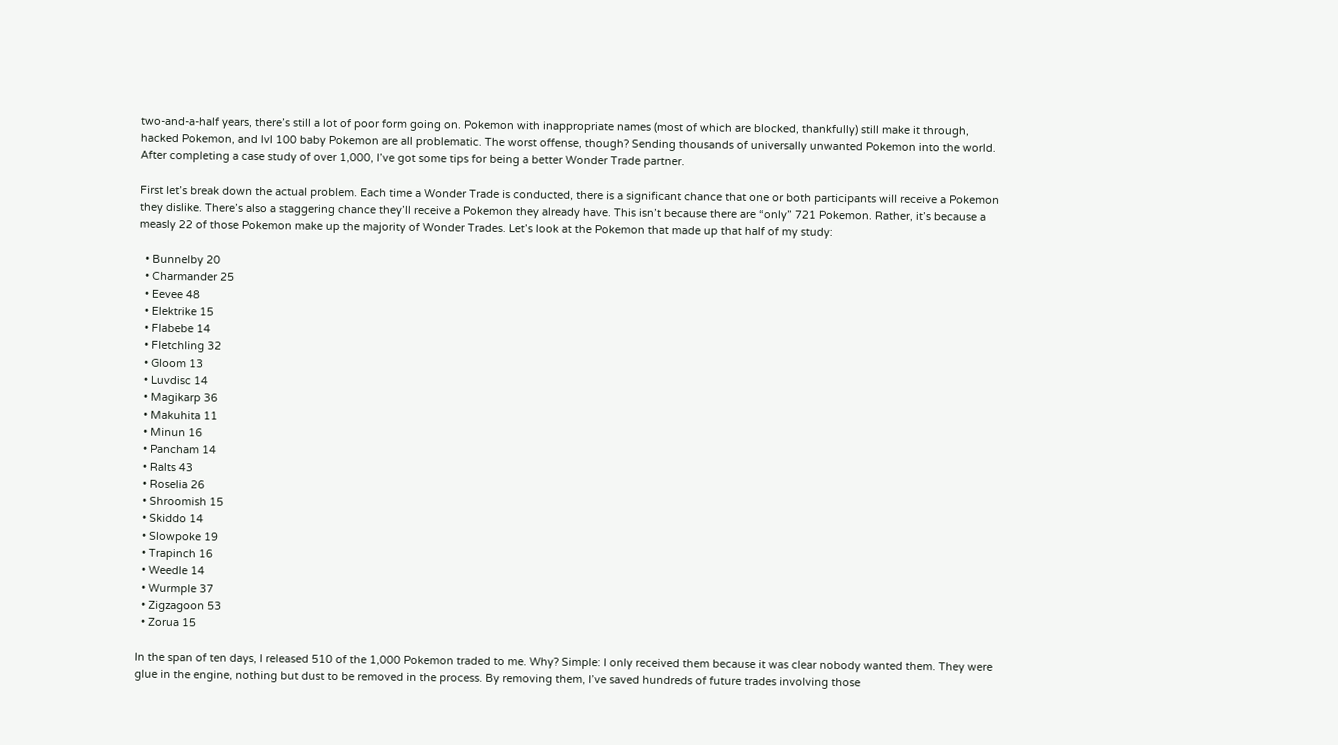two-and-a-half years, there’s still a lot of poor form going on. Pokemon with inappropriate names (most of which are blocked, thankfully) still make it through, hacked Pokemon, and lvl 100 baby Pokemon are all problematic. The worst offense, though? Sending thousands of universally unwanted Pokemon into the world. After completing a case study of over 1,000, I’ve got some tips for being a better Wonder Trade partner.

First let’s break down the actual problem. Each time a Wonder Trade is conducted, there is a significant chance that one or both participants will receive a Pokemon they dislike. There’s also a staggering chance they’ll receive a Pokemon they already have. This isn’t because there are “only” 721 Pokemon. Rather, it’s because a measly 22 of those Pokemon make up the majority of Wonder Trades. Let’s look at the Pokemon that made up that half of my study:

  • Bunnelby 20
  • Charmander 25
  • Eevee 48
  • Elektrike 15
  • Flabebe 14
  • Fletchling 32
  • Gloom 13
  • Luvdisc 14
  • Magikarp 36
  • Makuhita 11
  • Minun 16
  • Pancham 14
  • Ralts 43
  • Roselia 26
  • Shroomish 15
  • Skiddo 14
  • Slowpoke 19
  • Trapinch 16
  • Weedle 14
  • Wurmple 37
  • Zigzagoon 53
  • Zorua 15

In the span of ten days, I released 510 of the 1,000 Pokemon traded to me. Why? Simple: I only received them because it was clear nobody wanted them. They were glue in the engine, nothing but dust to be removed in the process. By removing them, I’ve saved hundreds of future trades involving those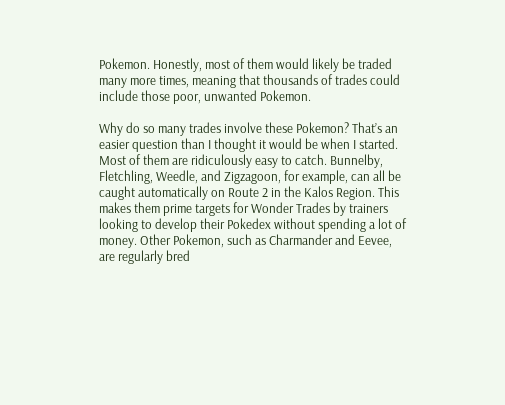Pokemon. Honestly, most of them would likely be traded many more times, meaning that thousands of trades could include those poor, unwanted Pokemon.

Why do so many trades involve these Pokemon? That’s an easier question than I thought it would be when I started. Most of them are ridiculously easy to catch. Bunnelby, Fletchling, Weedle, and Zigzagoon, for example, can all be caught automatically on Route 2 in the Kalos Region. This makes them prime targets for Wonder Trades by trainers looking to develop their Pokedex without spending a lot of money. Other Pokemon, such as Charmander and Eevee, are regularly bred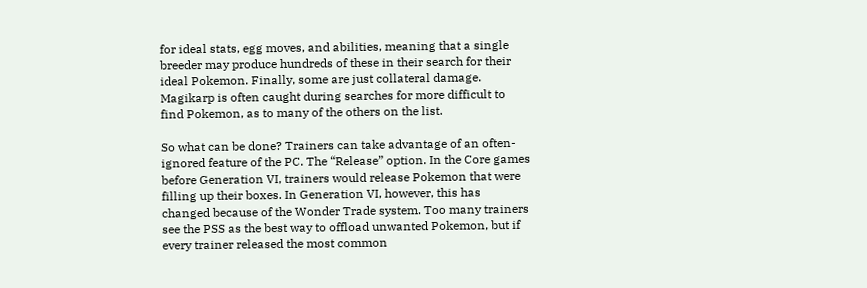for ideal stats, egg moves, and abilities, meaning that a single breeder may produce hundreds of these in their search for their ideal Pokemon. Finally, some are just collateral damage. Magikarp is often caught during searches for more difficult to find Pokemon, as to many of the others on the list.

So what can be done? Trainers can take advantage of an often-ignored feature of the PC. The “Release” option. In the Core games before Generation VI, trainers would release Pokemon that were filling up their boxes. In Generation VI, however, this has changed because of the Wonder Trade system. Too many trainers see the PSS as the best way to offload unwanted Pokemon, but if every trainer released the most common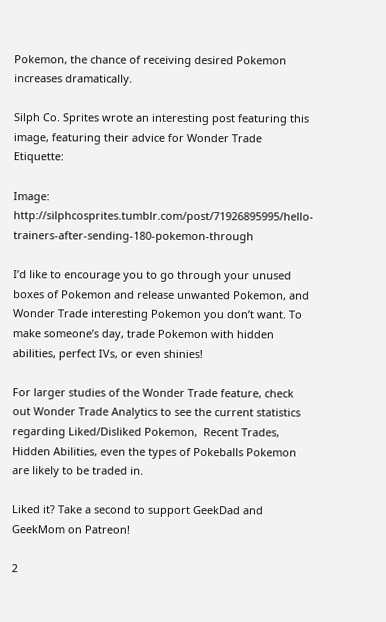Pokemon, the chance of receiving desired Pokemon increases dramatically.

Silph Co. Sprites wrote an interesting post featuring this image, featuring their advice for Wonder Trade Etiquette:

Image: http://silphcosprites.tumblr.com/post/71926895995/hello-trainers-after-sending-180-pokemon-through

I’d like to encourage you to go through your unused boxes of Pokemon and release unwanted Pokemon, and Wonder Trade interesting Pokemon you don’t want. To make someone’s day, trade Pokemon with hidden abilities, perfect IVs, or even shinies!

For larger studies of the Wonder Trade feature, check out Wonder Trade Analytics to see the current statistics regarding Liked/Disliked Pokemon,  Recent Trades, Hidden Abilities, even the types of Pokeballs Pokemon are likely to be traded in.

Liked it? Take a second to support GeekDad and GeekMom on Patreon!

2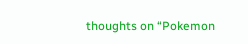thoughts on “Pokemon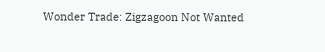Wonder Trade: Zigzagoon Not Wanted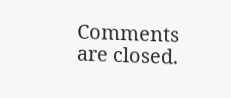Comments are closed.